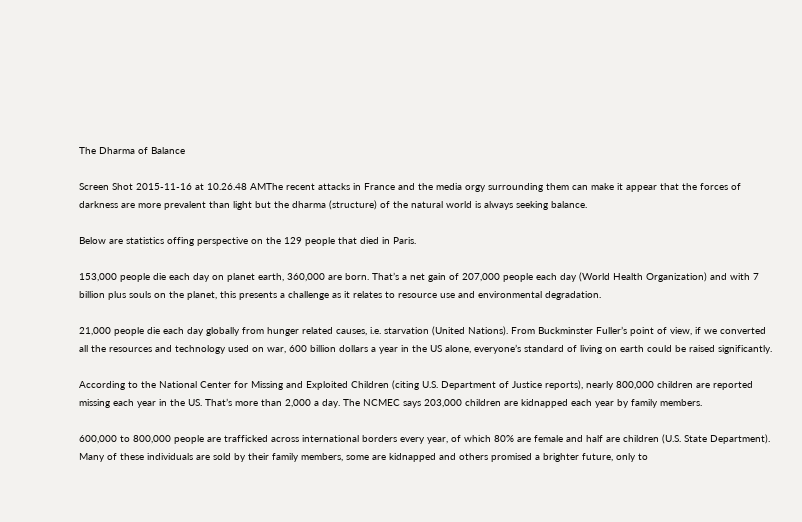The Dharma of Balance

Screen Shot 2015-11-16 at 10.26.48 AMThe recent attacks in France and the media orgy surrounding them can make it appear that the forces of darkness are more prevalent than light but the dharma (structure) of the natural world is always seeking balance.

Below are statistics offing perspective on the 129 people that died in Paris.

153,000 people die each day on planet earth, 360,000 are born. That’s a net gain of 207,000 people each day (World Health Organization) and with 7 billion plus souls on the planet, this presents a challenge as it relates to resource use and environmental degradation.

21,000 people die each day globally from hunger related causes, i.e. starvation (United Nations). From Buckminster Fuller’s point of view, if we converted all the resources and technology used on war, 600 billion dollars a year in the US alone, everyone’s standard of living on earth could be raised significantly.

According to the National Center for Missing and Exploited Children (citing U.S. Department of Justice reports), nearly 800,000 children are reported missing each year in the US. That’s more than 2,000 a day. The NCMEC says 203,000 children are kidnapped each year by family members.

600,000 to 800,000 people are trafficked across international borders every year, of which 80% are female and half are children (U.S. State Department). Many of these individuals are sold by their family members, some are kidnapped and others promised a brighter future, only to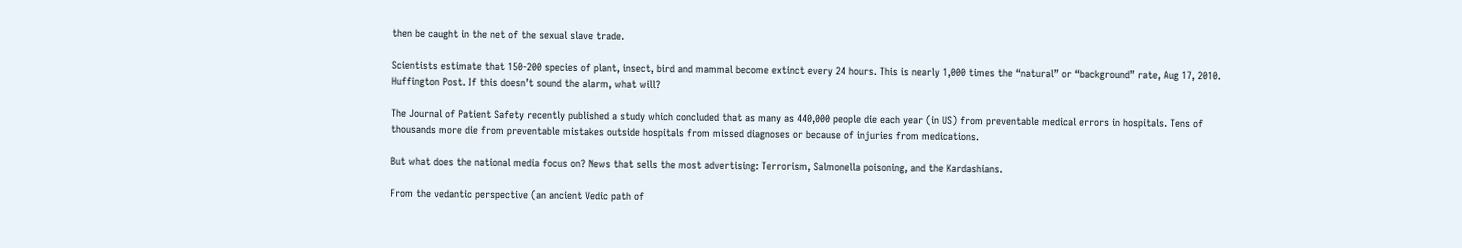then be caught in the net of the sexual slave trade.

Scientists estimate that 150-200 species of plant, insect, bird and mammal become extinct every 24 hours. This is nearly 1,000 times the “natural” or “background” rate, Aug 17, 2010. Huffington Post. If this doesn’t sound the alarm, what will?

The Journal of Patient Safety recently published a study which concluded that as many as 440,000 people die each year (in US) from preventable medical errors in hospitals. Tens of thousands more die from preventable mistakes outside hospitals from missed diagnoses or because of injuries from medications.

But what does the national media focus on? News that sells the most advertising: Terrorism, Salmonella poisoning, and the Kardashians.

From the vedantic perspective (an ancient Vedic path of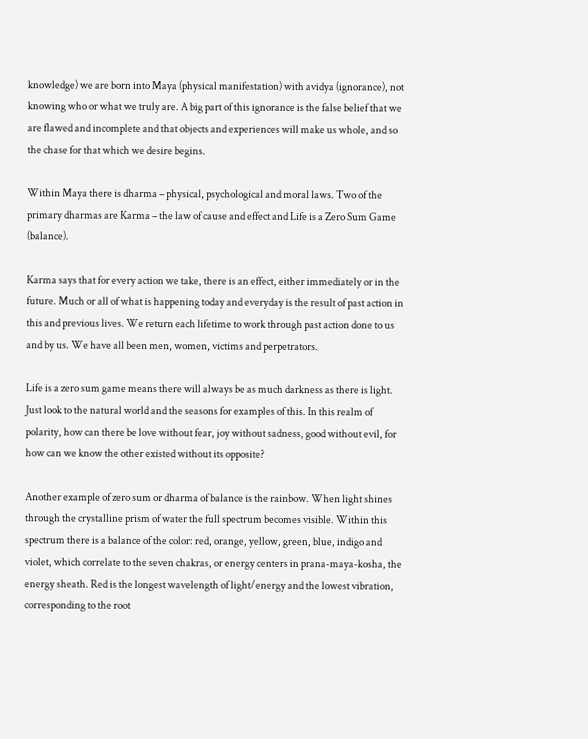knowledge) we are born into Maya (physical manifestation) with avidya (ignorance), not knowing who or what we truly are. A big part of this ignorance is the false belief that we are flawed and incomplete and that objects and experiences will make us whole, and so the chase for that which we desire begins.

Within Maya there is dharma – physical, psychological and moral laws. Two of the primary dharmas are Karma – the law of cause and effect and Life is a Zero Sum Game (balance).

Karma says that for every action we take, there is an effect, either immediately or in the future. Much or all of what is happening today and everyday is the result of past action in this and previous lives. We return each lifetime to work through past action done to us and by us. We have all been men, women, victims and perpetrators.

Life is a zero sum game means there will always be as much darkness as there is light. Just look to the natural world and the seasons for examples of this. In this realm of polarity, how can there be love without fear, joy without sadness, good without evil, for how can we know the other existed without its opposite?

Another example of zero sum or dharma of balance is the rainbow. When light shines through the crystalline prism of water the full spectrum becomes visible. Within this spectrum there is a balance of the color: red, orange, yellow, green, blue, indigo and violet, which correlate to the seven chakras, or energy centers in prana-maya-kosha, the energy sheath. Red is the longest wavelength of light/energy and the lowest vibration, corresponding to the root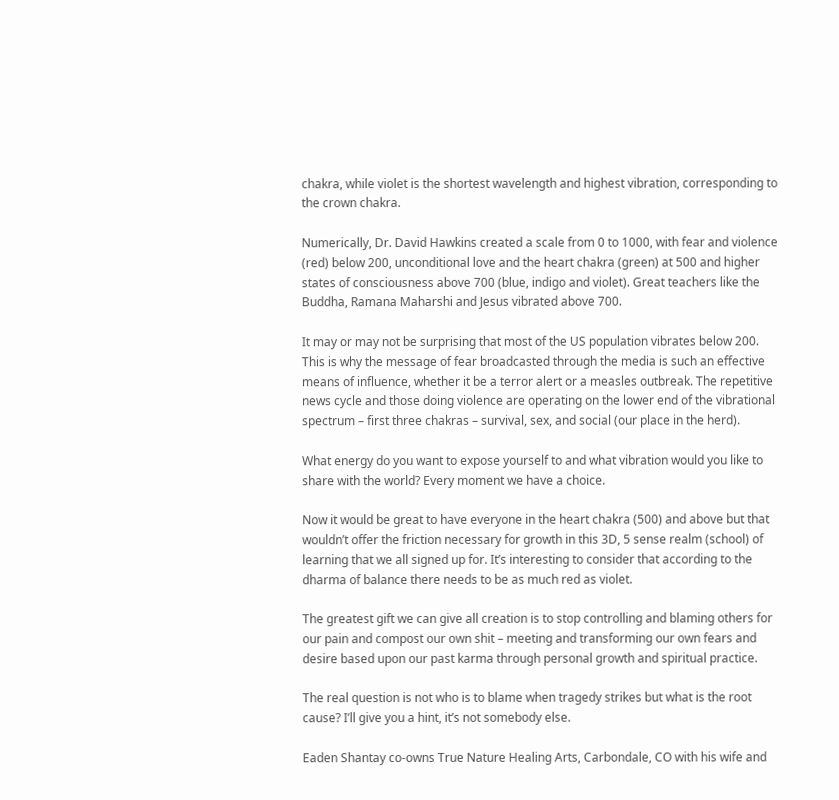chakra, while violet is the shortest wavelength and highest vibration, corresponding to the crown chakra.

Numerically, Dr. David Hawkins created a scale from 0 to 1000, with fear and violence (red) below 200, unconditional love and the heart chakra (green) at 500 and higher states of consciousness above 700 (blue, indigo and violet). Great teachers like the Buddha, Ramana Maharshi and Jesus vibrated above 700.

It may or may not be surprising that most of the US population vibrates below 200. This is why the message of fear broadcasted through the media is such an effective means of influence, whether it be a terror alert or a measles outbreak. The repetitive news cycle and those doing violence are operating on the lower end of the vibrational spectrum – first three chakras – survival, sex, and social (our place in the herd).

What energy do you want to expose yourself to and what vibration would you like to share with the world? Every moment we have a choice.

Now it would be great to have everyone in the heart chakra (500) and above but that wouldn’t offer the friction necessary for growth in this 3D, 5 sense realm (school) of learning that we all signed up for. It’s interesting to consider that according to the dharma of balance there needs to be as much red as violet.

The greatest gift we can give all creation is to stop controlling and blaming others for our pain and compost our own shit – meeting and transforming our own fears and desire based upon our past karma through personal growth and spiritual practice.

The real question is not who is to blame when tragedy strikes but what is the root cause? I’ll give you a hint, it’s not somebody else.

Eaden Shantay co-owns True Nature Healing Arts, Carbondale, CO with his wife and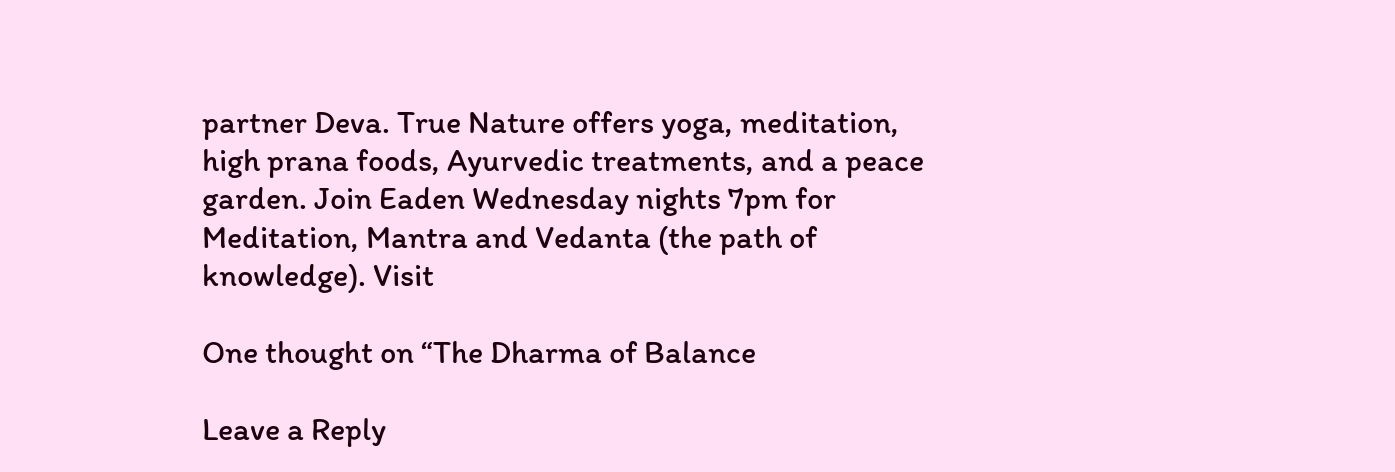partner Deva. True Nature offers yoga, meditation, high prana foods, Ayurvedic treatments, and a peace garden. Join Eaden Wednesday nights 7pm for Meditation, Mantra and Vedanta (the path of knowledge). Visit

One thought on “The Dharma of Balance

Leave a Reply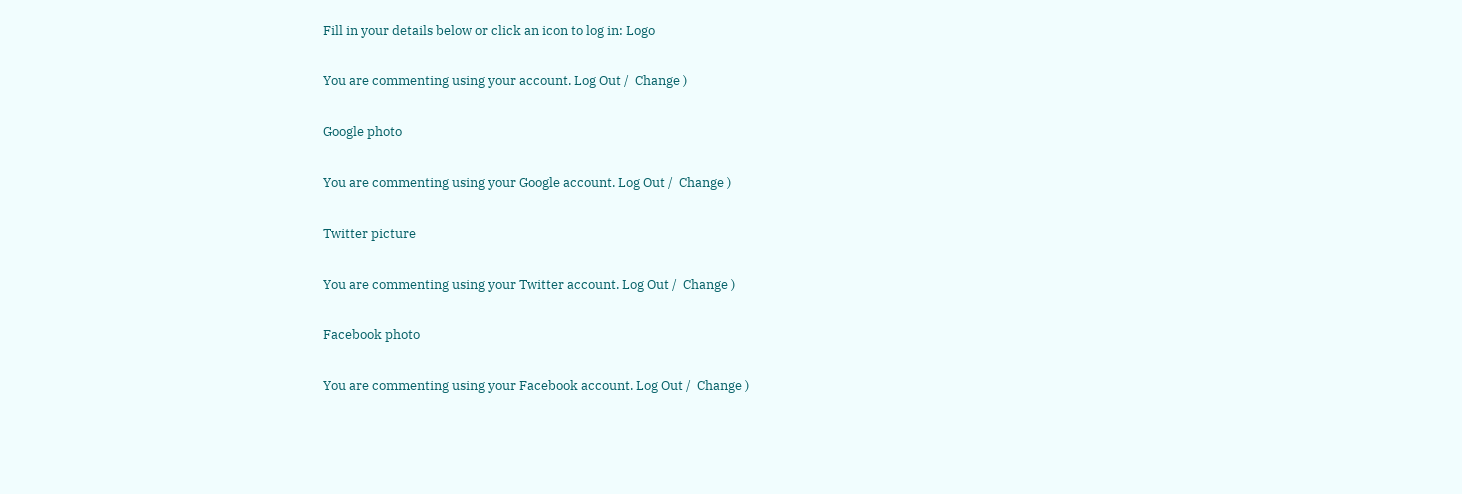Fill in your details below or click an icon to log in: Logo

You are commenting using your account. Log Out /  Change )

Google photo

You are commenting using your Google account. Log Out /  Change )

Twitter picture

You are commenting using your Twitter account. Log Out /  Change )

Facebook photo

You are commenting using your Facebook account. Log Out /  Change )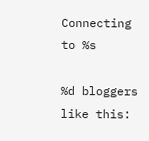Connecting to %s

%d bloggers like this: